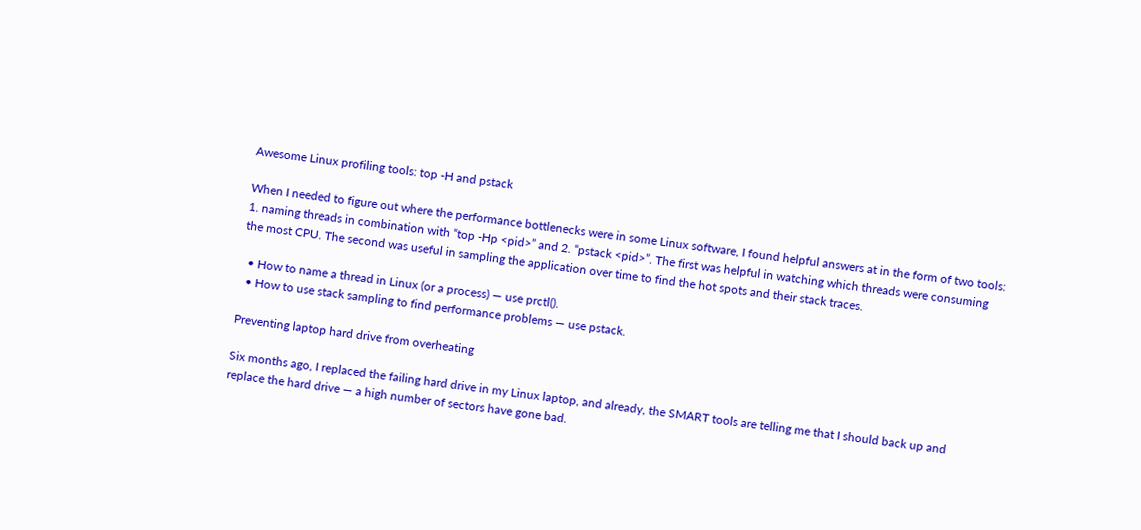Awesome Linux profiling tools: top -H and pstack

When I needed to figure out where the performance bottlenecks were in some Linux software, I found helpful answers at in the form of two tools: 1. naming threads in combination with “top -Hp <pid>” and 2. “pstack <pid>”. The first was helpful in watching which threads were consuming the most CPU. The second was useful in sampling the application over time to find the hot spots and their stack traces.

  • How to name a thread in Linux (or a process) — use prctl().
  • How to use stack sampling to find performance problems — use pstack.

Preventing laptop hard drive from overheating

Six months ago, I replaced the failing hard drive in my Linux laptop, and already, the SMART tools are telling me that I should back up and replace the hard drive — a high number of sectors have gone bad.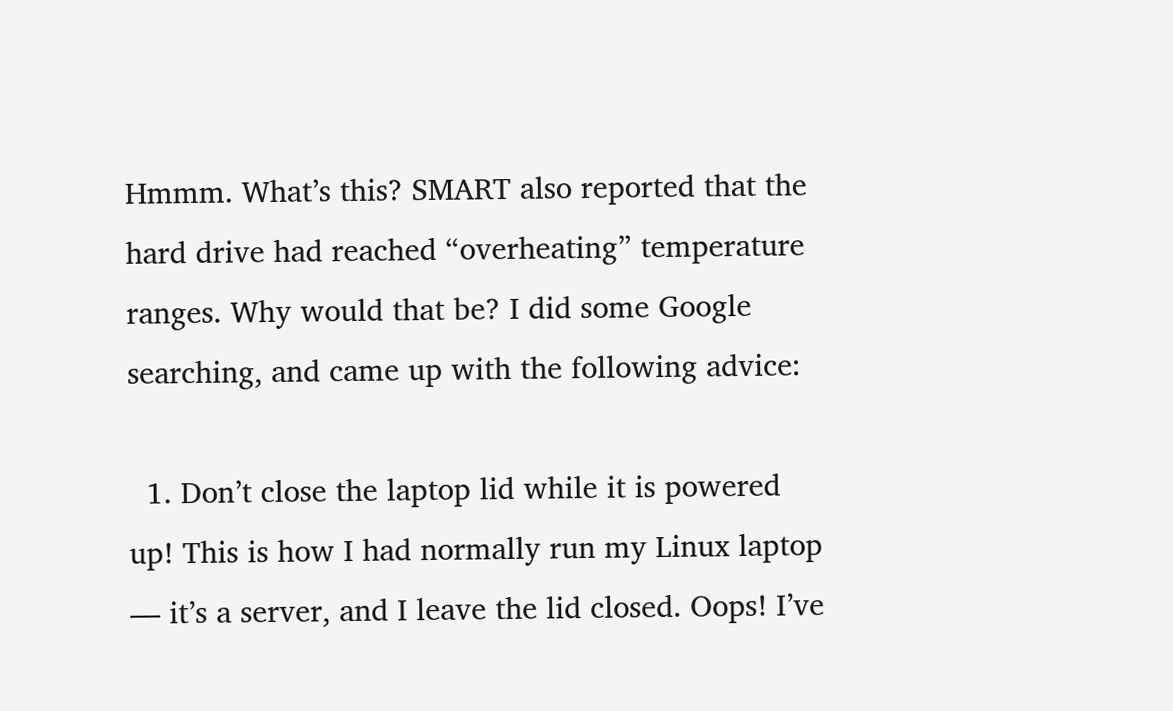Hmmm. What’s this? SMART also reported that the hard drive had reached “overheating” temperature ranges. Why would that be? I did some Google searching, and came up with the following advice:

  1. Don’t close the laptop lid while it is powered up! This is how I had normally run my Linux laptop — it’s a server, and I leave the lid closed. Oops! I’ve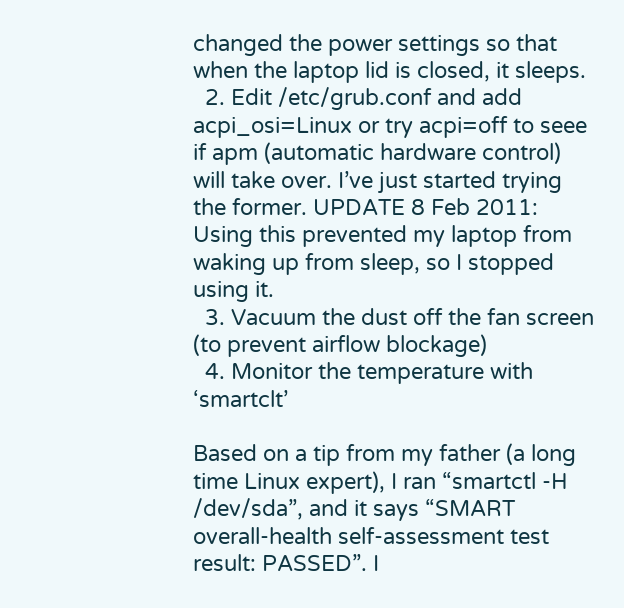changed the power settings so that when the laptop lid is closed, it sleeps.
  2. Edit /etc/grub.conf and add acpi_osi=Linux or try acpi=off to seee if apm (automatic hardware control) will take over. I’ve just started trying the former. UPDATE 8 Feb 2011: Using this prevented my laptop from waking up from sleep, so I stopped using it.
  3. Vacuum the dust off the fan screen (to prevent airflow blockage)
  4. Monitor the temperature with ‘smartclt’

Based on a tip from my father (a long time Linux expert), I ran “smartctl -H /dev/sda”, and it says “SMART overall-health self-assessment test result: PASSED”. I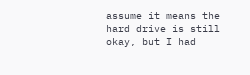assume it means the hard drive is still okay, but I had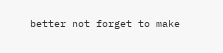better not forget to make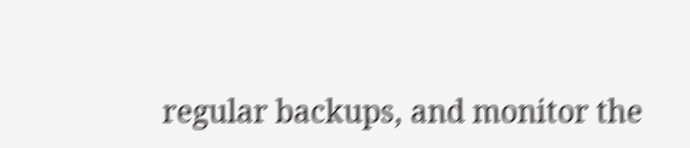regular backups, and monitor the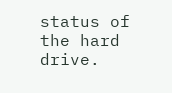status of the hard drive.